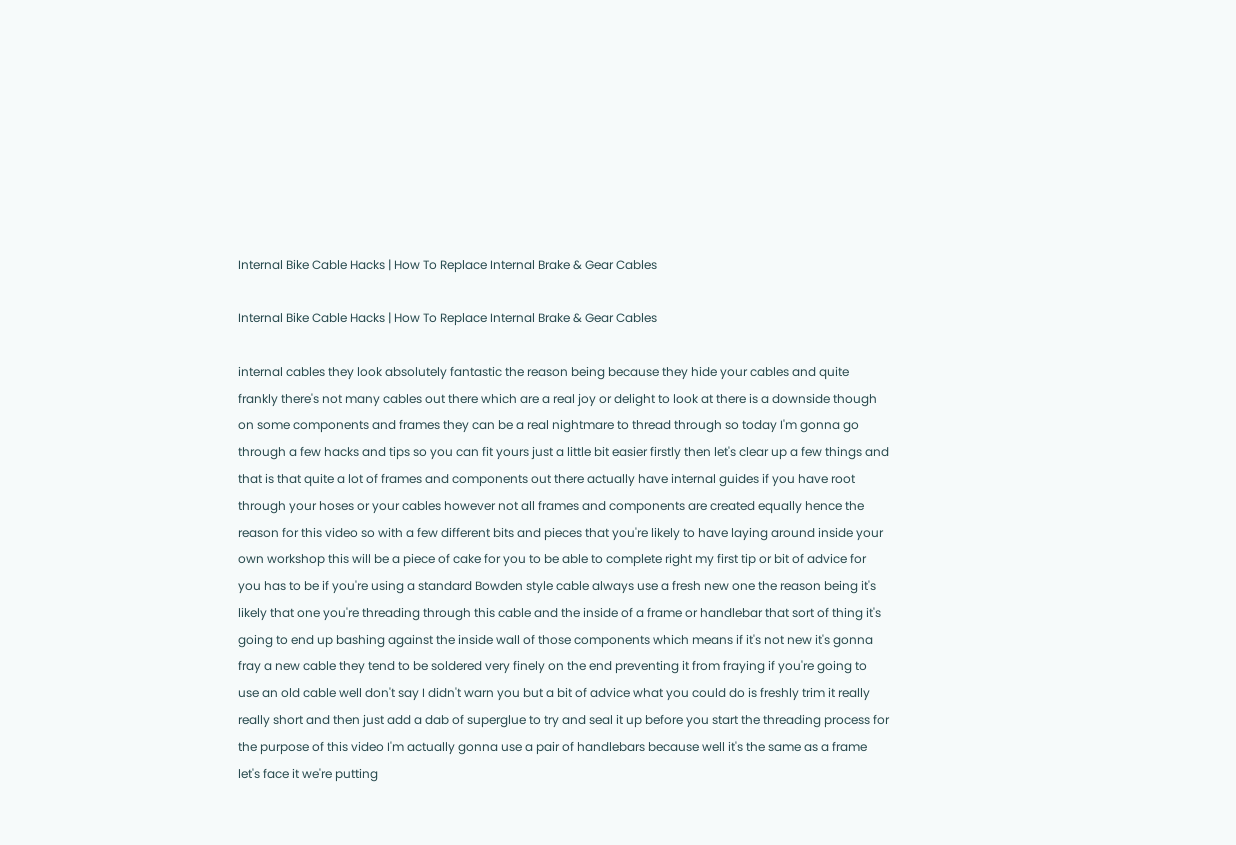Internal Bike Cable Hacks | How To Replace Internal Brake & Gear Cables

Internal Bike Cable Hacks | How To Replace Internal Brake & Gear Cables

internal cables they look absolutely fantastic the reason being because they hide your cables and quite frankly there's not many cables out there which are a real joy or delight to look at there is a downside though on some components and frames they can be a real nightmare to thread through so today I'm gonna go through a few hacks and tips so you can fit yours just a little bit easier firstly then let's clear up a few things and that is that quite a lot of frames and components out there actually have internal guides if you have root through your hoses or your cables however not all frames and components are created equally hence the reason for this video so with a few different bits and pieces that you're likely to have laying around inside your own workshop this will be a piece of cake for you to be able to complete right my first tip or bit of advice for you has to be if you're using a standard Bowden style cable always use a fresh new one the reason being it's likely that one you're threading through this cable and the inside of a frame or handlebar that sort of thing it's going to end up bashing against the inside wall of those components which means if it's not new it's gonna fray a new cable they tend to be soldered very finely on the end preventing it from fraying if you're going to use an old cable well don't say I didn't warn you but a bit of advice what you could do is freshly trim it really really short and then just add a dab of superglue to try and seal it up before you start the threading process for the purpose of this video I'm actually gonna use a pair of handlebars because well it's the same as a frame let's face it we're putting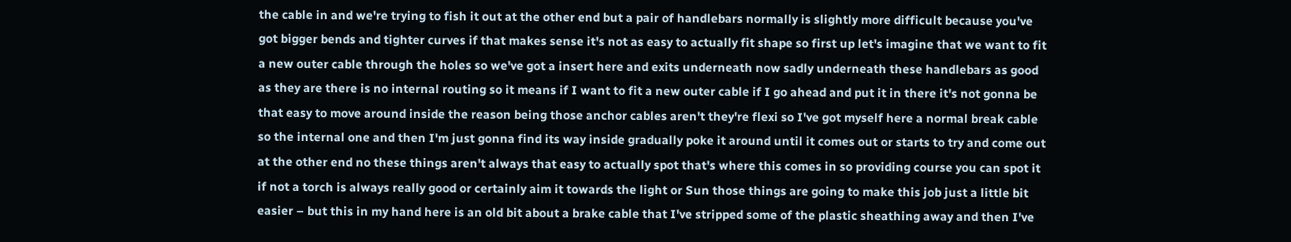the cable in and we're trying to fish it out at the other end but a pair of handlebars normally is slightly more difficult because you've got bigger bends and tighter curves if that makes sense it's not as easy to actually fit shape so first up let's imagine that we want to fit a new outer cable through the holes so we've got a insert here and exits underneath now sadly underneath these handlebars as good as they are there is no internal routing so it means if I want to fit a new outer cable if I go ahead and put it in there it's not gonna be that easy to move around inside the reason being those anchor cables aren't they're flexi so I've got myself here a normal break cable so the internal one and then I'm just gonna find its way inside gradually poke it around until it comes out or starts to try and come out at the other end no these things aren't always that easy to actually spot that's where this comes in so providing course you can spot it if not a torch is always really good or certainly aim it towards the light or Sun those things are going to make this job just a little bit easier – but this in my hand here is an old bit about a brake cable that I've stripped some of the plastic sheathing away and then I've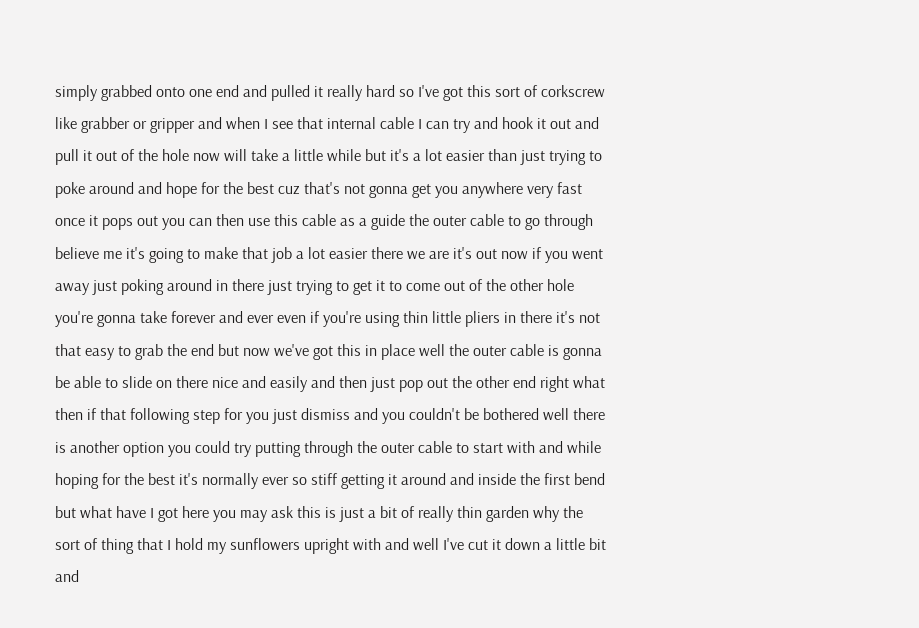simply grabbed onto one end and pulled it really hard so I've got this sort of corkscrew like grabber or gripper and when I see that internal cable I can try and hook it out and pull it out of the hole now will take a little while but it's a lot easier than just trying to poke around and hope for the best cuz that's not gonna get you anywhere very fast once it pops out you can then use this cable as a guide the outer cable to go through believe me it's going to make that job a lot easier there we are it's out now if you went away just poking around in there just trying to get it to come out of the other hole you're gonna take forever and ever even if you're using thin little pliers in there it's not that easy to grab the end but now we've got this in place well the outer cable is gonna be able to slide on there nice and easily and then just pop out the other end right what then if that following step for you just dismiss and you couldn't be bothered well there is another option you could try putting through the outer cable to start with and while hoping for the best it's normally ever so stiff getting it around and inside the first bend but what have I got here you may ask this is just a bit of really thin garden why the sort of thing that I hold my sunflowers upright with and well I've cut it down a little bit and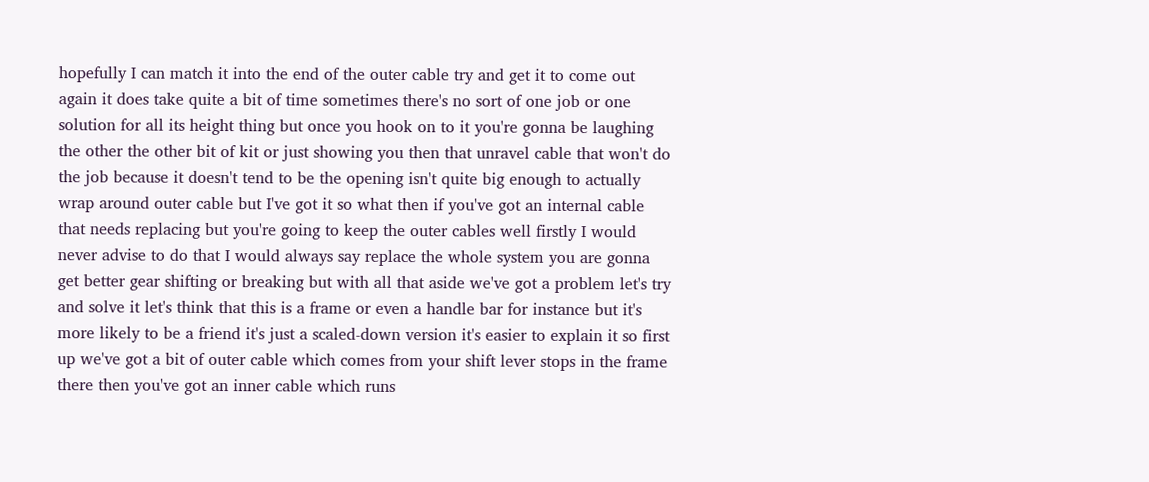hopefully I can match it into the end of the outer cable try and get it to come out again it does take quite a bit of time sometimes there's no sort of one job or one solution for all its height thing but once you hook on to it you're gonna be laughing the other the other bit of kit or just showing you then that unravel cable that won't do the job because it doesn't tend to be the opening isn't quite big enough to actually wrap around outer cable but I've got it so what then if you've got an internal cable that needs replacing but you're going to keep the outer cables well firstly I would never advise to do that I would always say replace the whole system you are gonna get better gear shifting or breaking but with all that aside we've got a problem let's try and solve it let's think that this is a frame or even a handle bar for instance but it's more likely to be a friend it's just a scaled-down version it's easier to explain it so first up we've got a bit of outer cable which comes from your shift lever stops in the frame there then you've got an inner cable which runs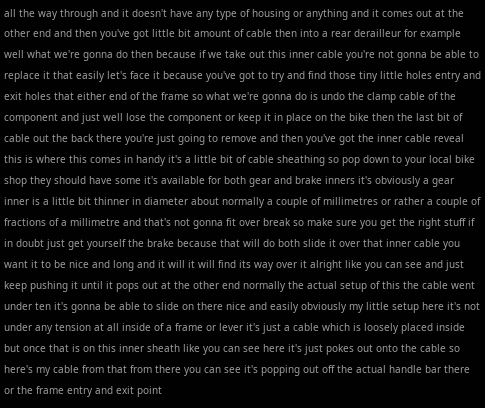all the way through and it doesn't have any type of housing or anything and it comes out at the other end and then you've got little bit amount of cable then into a rear derailleur for example well what we're gonna do then because if we take out this inner cable you're not gonna be able to replace it that easily let's face it because you've got to try and find those tiny little holes entry and exit holes that either end of the frame so what we're gonna do is undo the clamp cable of the component and just well lose the component or keep it in place on the bike then the last bit of cable out the back there you're just going to remove and then you've got the inner cable reveal this is where this comes in handy it's a little bit of cable sheathing so pop down to your local bike shop they should have some it's available for both gear and brake inners it's obviously a gear inner is a little bit thinner in diameter about normally a couple of millimetres or rather a couple of fractions of a millimetre and that's not gonna fit over break so make sure you get the right stuff if in doubt just get yourself the brake because that will do both slide it over that inner cable you want it to be nice and long and it will it will find its way over it alright like you can see and just keep pushing it until it pops out at the other end normally the actual setup of this the cable went under ten it's gonna be able to slide on there nice and easily obviously my little setup here it's not under any tension at all inside of a frame or lever it's just a cable which is loosely placed inside but once that is on this inner sheath like you can see here it's just pokes out onto the cable so here's my cable from that from there you can see it's popping out off the actual handle bar there or the frame entry and exit point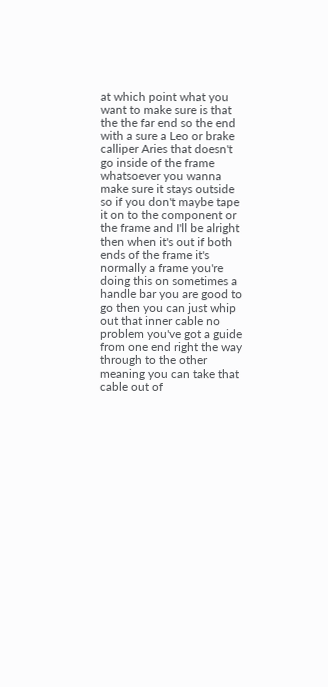at which point what you want to make sure is that the the far end so the end with a sure a Leo or brake calliper Aries that doesn't go inside of the frame whatsoever you wanna make sure it stays outside so if you don't maybe tape it on to the component or the frame and I'll be alright then when it's out if both ends of the frame it's normally a frame you're doing this on sometimes a handle bar you are good to go then you can just whip out that inner cable no problem you've got a guide from one end right the way through to the other meaning you can take that cable out of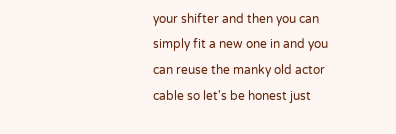your shifter and then you can simply fit a new one in and you can reuse the manky old actor cable so let's be honest just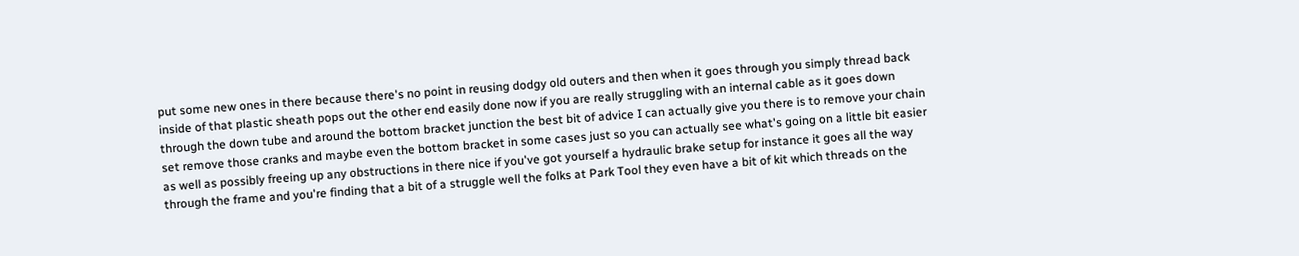put some new ones in there because there's no point in reusing dodgy old outers and then when it goes through you simply thread back inside of that plastic sheath pops out the other end easily done now if you are really struggling with an internal cable as it goes down through the down tube and around the bottom bracket junction the best bit of advice I can actually give you there is to remove your chain set remove those cranks and maybe even the bottom bracket in some cases just so you can actually see what's going on a little bit easier as well as possibly freeing up any obstructions in there nice if you've got yourself a hydraulic brake setup for instance it goes all the way through the frame and you're finding that a bit of a struggle well the folks at Park Tool they even have a bit of kit which threads on the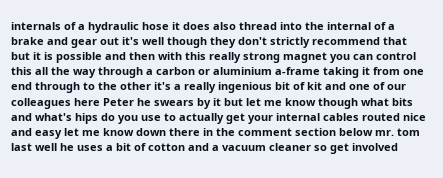internals of a hydraulic hose it does also thread into the internal of a brake and gear out it's well though they don't strictly recommend that but it is possible and then with this really strong magnet you can control this all the way through a carbon or aluminium a-frame taking it from one end through to the other it's a really ingenious bit of kit and one of our colleagues here Peter he swears by it but let me know though what bits and what's hips do you use to actually get your internal cables routed nice and easy let me know down there in the comment section below mr. tom last well he uses a bit of cotton and a vacuum cleaner so get involved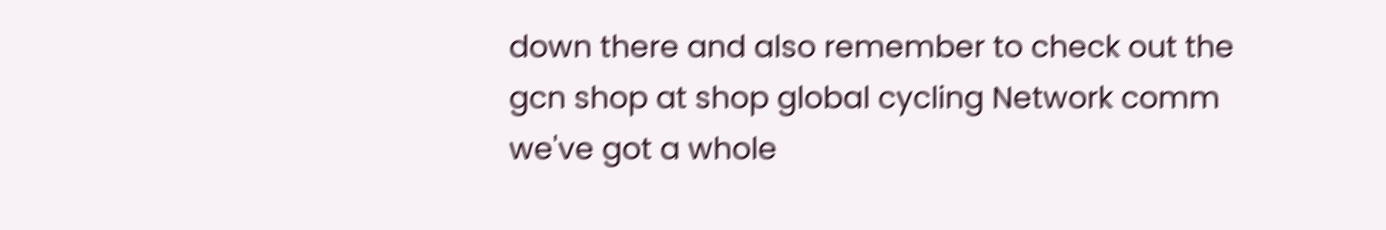down there and also remember to check out the gcn shop at shop global cycling Network comm we've got a whole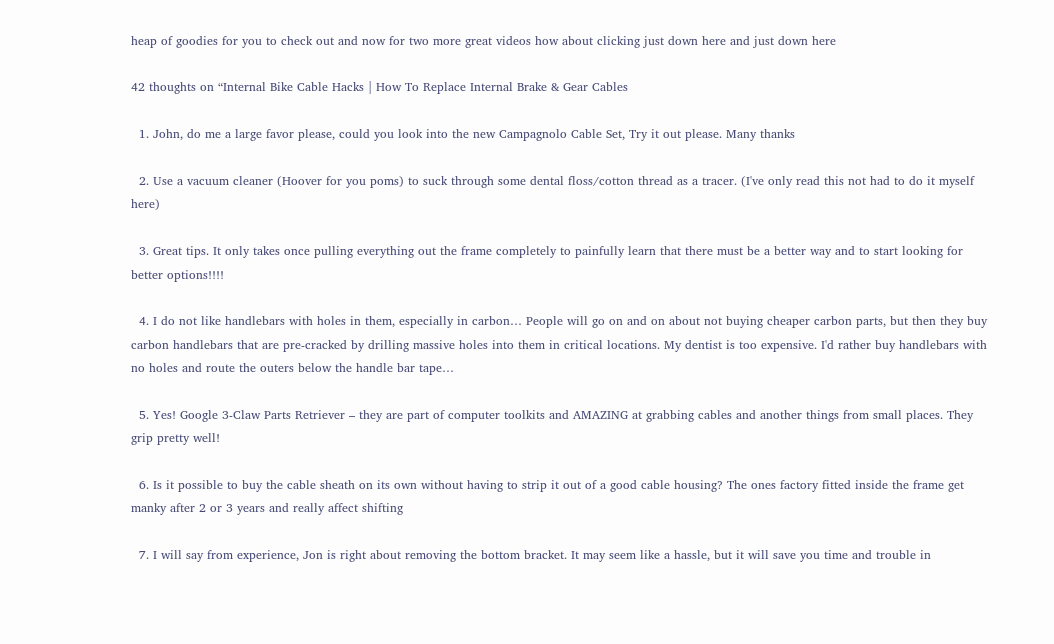heap of goodies for you to check out and now for two more great videos how about clicking just down here and just down here

42 thoughts on “Internal Bike Cable Hacks | How To Replace Internal Brake & Gear Cables

  1. John, do me a large favor please, could you look into the new Campagnolo Cable Set, Try it out please. Many thanks

  2. Use a vacuum cleaner (Hoover for you poms) to suck through some dental floss/cotton thread as a tracer. (I've only read this not had to do it myself here)

  3. Great tips. It only takes once pulling everything out the frame completely to painfully learn that there must be a better way and to start looking for better options!!!!

  4. I do not like handlebars with holes in them, especially in carbon… People will go on and on about not buying cheaper carbon parts, but then they buy carbon handlebars that are pre-cracked by drilling massive holes into them in critical locations. My dentist is too expensive. I'd rather buy handlebars with no holes and route the outers below the handle bar tape…

  5. Yes! Google 3-Claw Parts Retriever – they are part of computer toolkits and AMAZING at grabbing cables and another things from small places. They grip pretty well!

  6. Is it possible to buy the cable sheath on its own without having to strip it out of a good cable housing? The ones factory fitted inside the frame get manky after 2 or 3 years and really affect shifting

  7. I will say from experience, Jon is right about removing the bottom bracket. It may seem like a hassle, but it will save you time and trouble in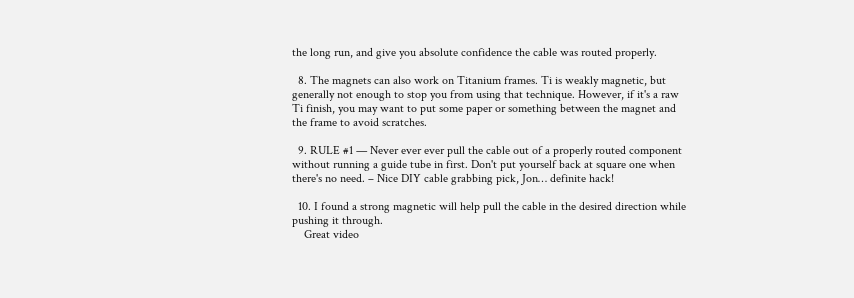the long run, and give you absolute confidence the cable was routed properly.

  8. The magnets can also work on Titanium frames. Ti is weakly magnetic, but generally not enough to stop you from using that technique. However, if it's a raw Ti finish, you may want to put some paper or something between the magnet and the frame to avoid scratches.

  9. RULE #1 — Never ever ever pull the cable out of a properly routed component without running a guide tube in first. Don't put yourself back at square one when there's no need. – Nice DIY cable grabbing pick, Jon… definite hack!

  10. I found a strong magnetic will help pull the cable in the desired direction while pushing it through.
    Great video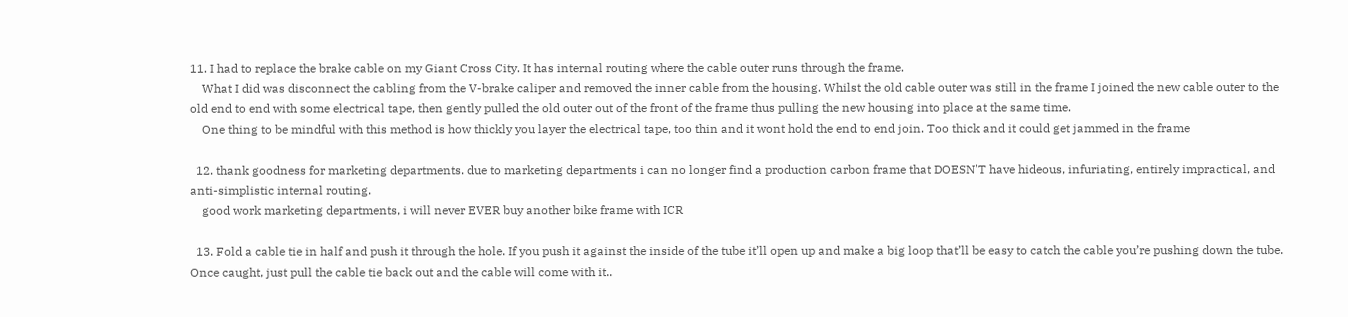11. I had to replace the brake cable on my Giant Cross City. It has internal routing where the cable outer runs through the frame.
    What I did was disconnect the cabling from the V-brake caliper and removed the inner cable from the housing. Whilst the old cable outer was still in the frame I joined the new cable outer to the old end to end with some electrical tape, then gently pulled the old outer out of the front of the frame thus pulling the new housing into place at the same time.
    One thing to be mindful with this method is how thickly you layer the electrical tape, too thin and it wont hold the end to end join. Too thick and it could get jammed in the frame

  12. thank goodness for marketing departments. due to marketing departments i can no longer find a production carbon frame that DOESN'T have hideous, infuriating, entirely impractical, and anti-simplistic internal routing.
    good work marketing departments, i will never EVER buy another bike frame with ICR

  13. Fold a cable tie in half and push it through the hole. If you push it against the inside of the tube it’ll open up and make a big loop that’ll be easy to catch the cable you’re pushing down the tube. Once caught, just pull the cable tie back out and the cable will come with it..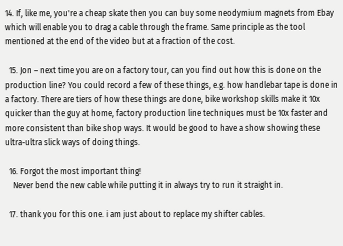14. If, like me, you're a cheap skate then you can buy some neodymium magnets from Ebay which will enable you to drag a cable through the frame. Same principle as the tool mentioned at the end of the video but at a fraction of the cost.

  15. Jon – next time you are on a factory tour, can you find out how this is done on the production line? You could record a few of these things, e.g. how handlebar tape is done in a factory. There are tiers of how these things are done, bike workshop skills make it 10x quicker than the guy at home, factory production line techniques must be 10x faster and more consistent than bike shop ways. It would be good to have a show showing these ultra-ultra slick ways of doing things.

  16. Forgot the most important thing!
    Never bend the new cable while putting it in always try to run it straight in.

  17. thank you for this one. i am just about to replace my shifter cables.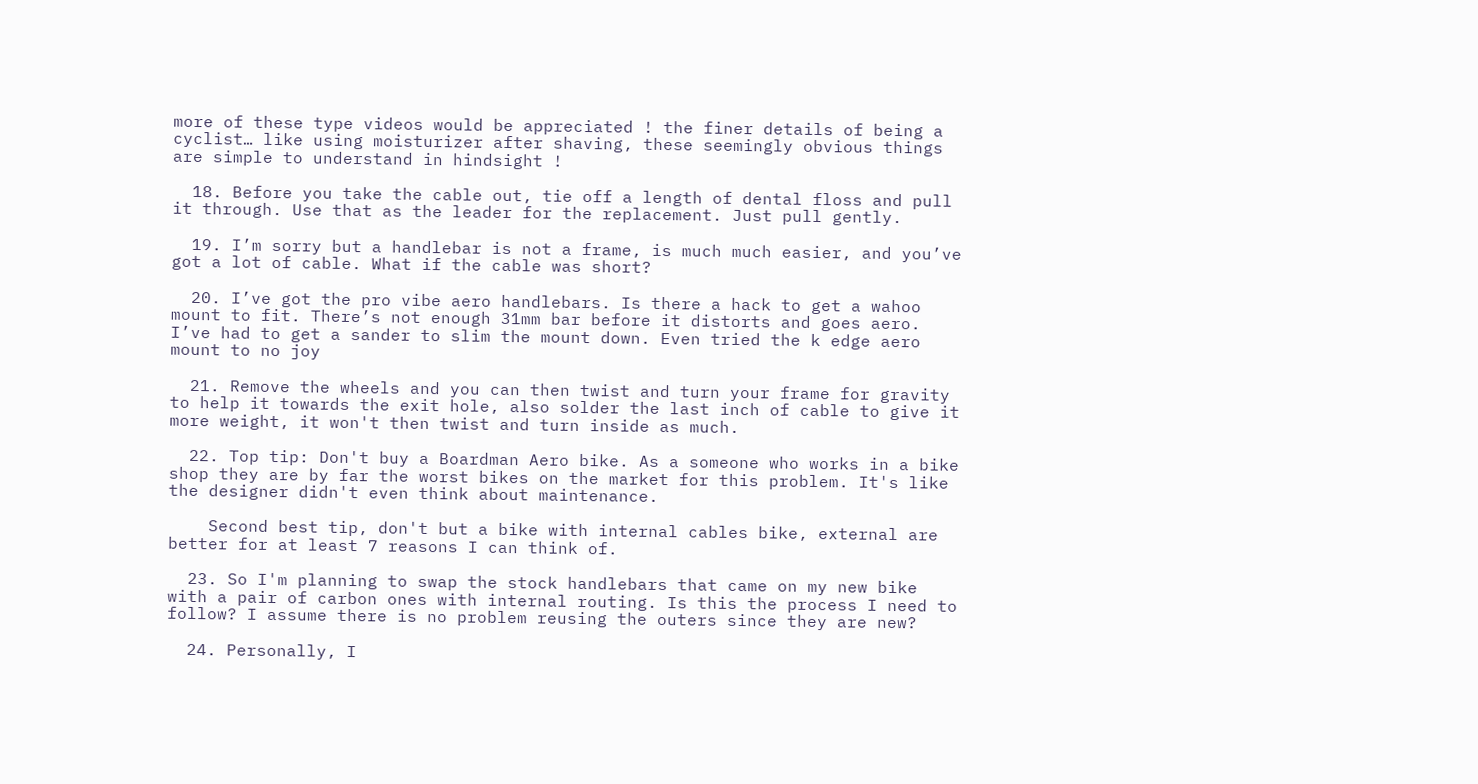more of these type videos would be appreciated ! the finer details of being a cyclist… like using moisturizer after shaving, these seemingly obvious things are simple to understand in hindsight !

  18. Before you take the cable out, tie off a length of dental floss and pull it through. Use that as the leader for the replacement. Just pull gently.

  19. I’m sorry but a handlebar is not a frame, is much much easier, and you’ve got a lot of cable. What if the cable was short?

  20. I’ve got the pro vibe aero handlebars. Is there a hack to get a wahoo mount to fit. There’s not enough 31mm bar before it distorts and goes aero. I’ve had to get a sander to slim the mount down. Even tried the k edge aero mount to no joy

  21. Remove the wheels and you can then twist and turn your frame for gravity to help it towards the exit hole, also solder the last inch of cable to give it more weight, it won't then twist and turn inside as much.

  22. Top tip: Don't buy a Boardman Aero bike. As a someone who works in a bike shop they are by far the worst bikes on the market for this problem. It's like the designer didn't even think about maintenance.

    Second best tip, don't but a bike with internal cables bike, external are better for at least 7 reasons I can think of.

  23. So I'm planning to swap the stock handlebars that came on my new bike with a pair of carbon ones with internal routing. Is this the process I need to follow? I assume there is no problem reusing the outers since they are new?

  24. Personally, I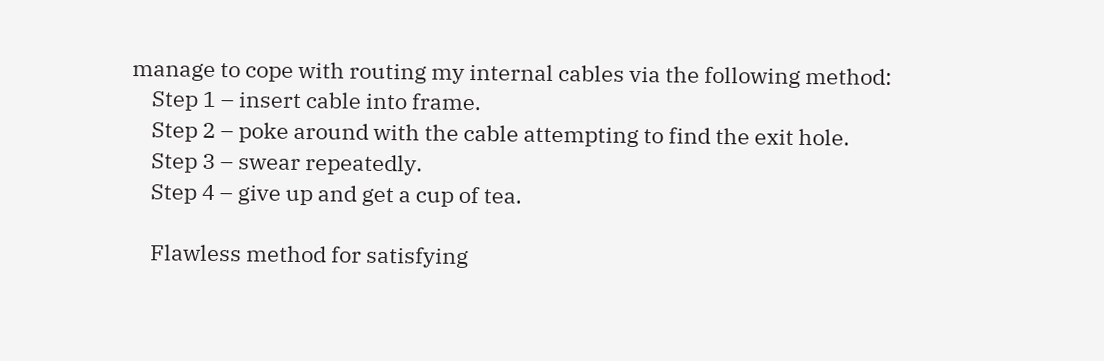manage to cope with routing my internal cables via the following method:
    Step 1 – insert cable into frame.
    Step 2 – poke around with the cable attempting to find the exit hole.
    Step 3 – swear repeatedly.
    Step 4 – give up and get a cup of tea.

    Flawless method for satisfying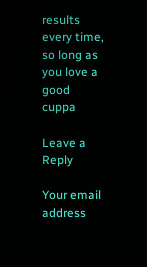results every time, so long as you love a good cuppa

Leave a Reply

Your email address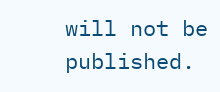will not be published.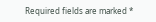Required fields are marked *